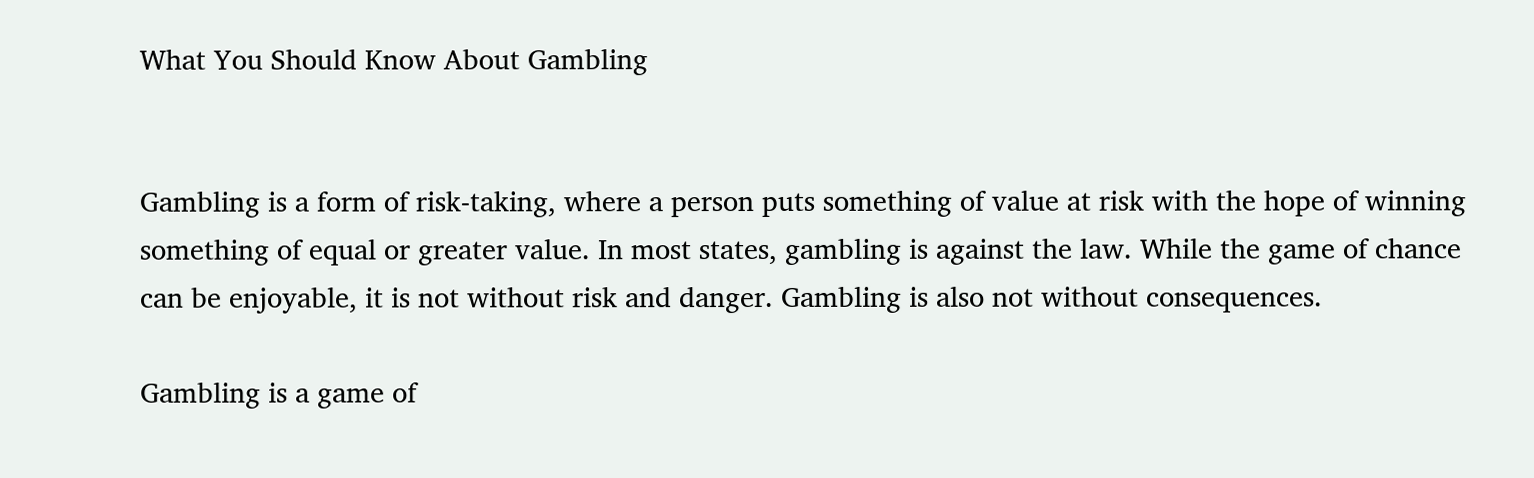What You Should Know About Gambling


Gambling is a form of risk-taking, where a person puts something of value at risk with the hope of winning something of equal or greater value. In most states, gambling is against the law. While the game of chance can be enjoyable, it is not without risk and danger. Gambling is also not without consequences.

Gambling is a game of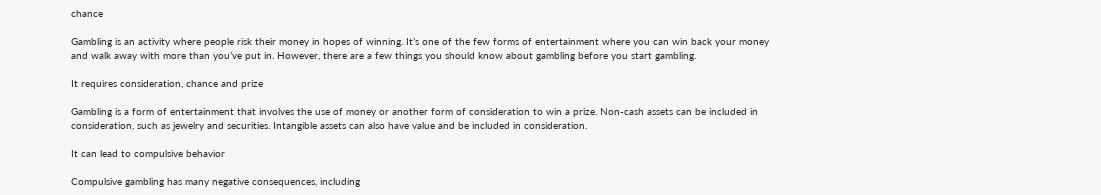chance

Gambling is an activity where people risk their money in hopes of winning. It’s one of the few forms of entertainment where you can win back your money and walk away with more than you’ve put in. However, there are a few things you should know about gambling before you start gambling.

It requires consideration, chance and prize

Gambling is a form of entertainment that involves the use of money or another form of consideration to win a prize. Non-cash assets can be included in consideration, such as jewelry and securities. Intangible assets can also have value and be included in consideration.

It can lead to compulsive behavior

Compulsive gambling has many negative consequences, including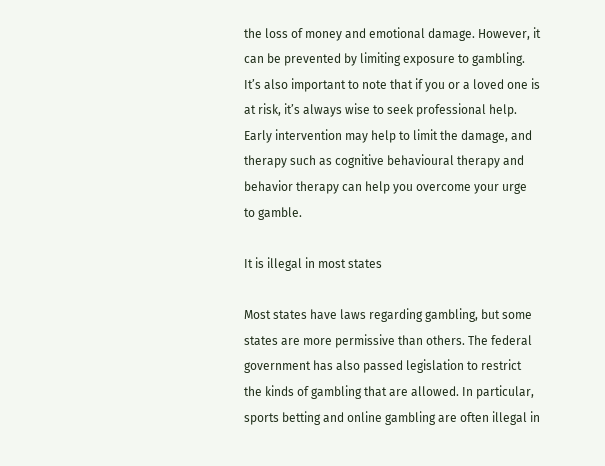the loss of money and emotional damage. However, it can be prevented by limiting exposure to gambling. It’s also important to note that if you or a loved one is at risk, it’s always wise to seek professional help. Early intervention may help to limit the damage, and therapy such as cognitive behavioural therapy and behavior therapy can help you overcome your urge to gamble.

It is illegal in most states

Most states have laws regarding gambling, but some states are more permissive than others. The federal government has also passed legislation to restrict the kinds of gambling that are allowed. In particular, sports betting and online gambling are often illegal in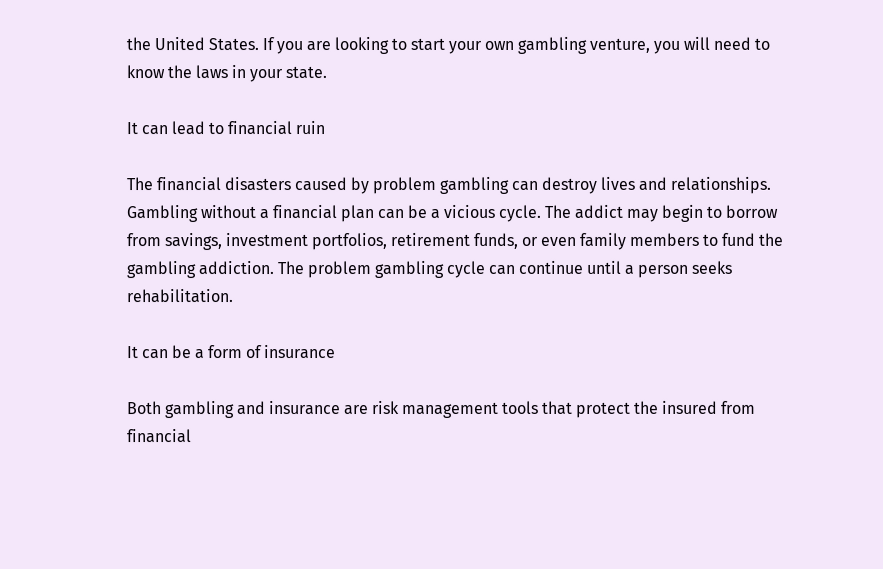the United States. If you are looking to start your own gambling venture, you will need to know the laws in your state.

It can lead to financial ruin

The financial disasters caused by problem gambling can destroy lives and relationships. Gambling without a financial plan can be a vicious cycle. The addict may begin to borrow from savings, investment portfolios, retirement funds, or even family members to fund the gambling addiction. The problem gambling cycle can continue until a person seeks rehabilitation.

It can be a form of insurance

Both gambling and insurance are risk management tools that protect the insured from financial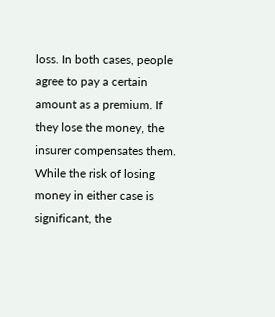loss. In both cases, people agree to pay a certain amount as a premium. If they lose the money, the insurer compensates them. While the risk of losing money in either case is significant, the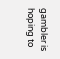gambler is hoping to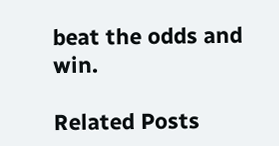beat the odds and win.

Related Posts